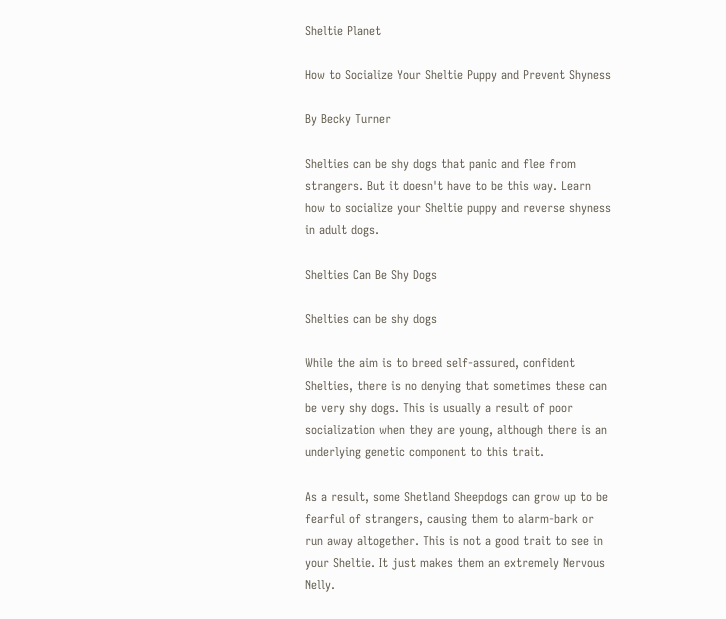Sheltie Planet

How to Socialize Your Sheltie Puppy and Prevent Shyness

By Becky Turner

Shelties can be shy dogs that panic and flee from strangers. But it doesn't have to be this way. Learn how to socialize your Sheltie puppy and reverse shyness in adult dogs.

Shelties Can Be Shy Dogs

Shelties can be shy dogs

While the aim is to breed self-assured, confident Shelties, there is no denying that sometimes these can be very shy dogs. This is usually a result of poor socialization when they are young, although there is an underlying genetic component to this trait.

As a result, some Shetland Sheepdogs can grow up to be fearful of strangers, causing them to alarm-bark or run away altogether. This is not a good trait to see in your Sheltie. It just makes them an extremely Nervous Nelly.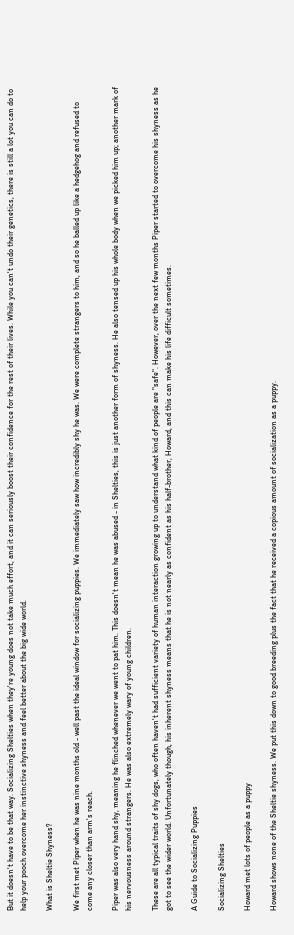But it doesn't have to be that way. Socializing Shelties when they're young does not take much effort, and it can seriously boost their confidence for the rest of their lives. While you can't undo their genetics, there is still a lot you can do to help your pooch overcome her instinctive shyness and feel better about the big wide world.

What is Sheltie Shyness?

We first met Piper when he was nine months old - well past the ideal window for socializing puppies. We immediately saw how incredibly shy he was. We were complete strangers to him, and so he balled up like a hedgehog and refused to come any closer than arm's reach.

Piper was also very hand shy, meaning he flinched whenever we went to pat him. This doesn't mean he was abused - in Shelties, this is just another form of shyness. He also tensed up his whole body when we picked him up; another mark of his nervousness around strangers. He was also extremely wary of young children.

These are all typical traits of shy dogs, who often haven't had sufficient variety of human interaction growing up to understand what kind of people are "safe". However, over the next few months Piper started to overcome his shyness as he got to see the wider world. Unfortunately though, his inherent shyness means that he is not nearly as confident as his half-brother, Howard, and this can make his life difficult sometimes.

A Guide to Socializing Puppies

Socializing Shelties

Howard met lots of people as a puppy

Howard shows none of the Sheltie shyness. We put this down to good breeding plus the fact that he received a copious amount of socialization as a puppy.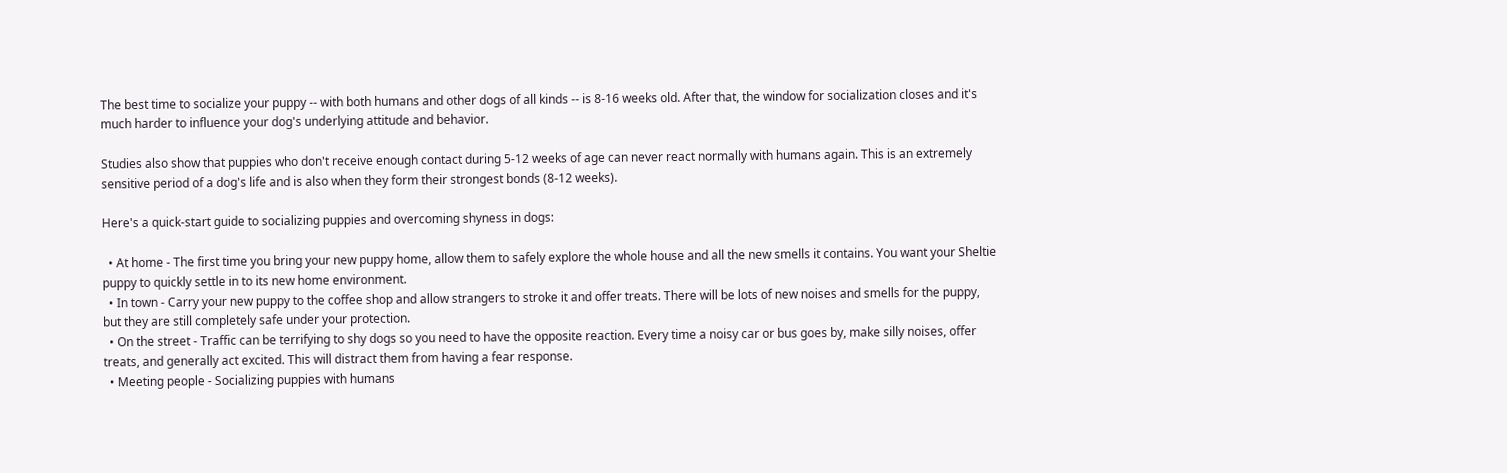The best time to socialize your puppy -- with both humans and other dogs of all kinds -- is 8-16 weeks old. After that, the window for socialization closes and it's much harder to influence your dog's underlying attitude and behavior.

Studies also show that puppies who don't receive enough contact during 5-12 weeks of age can never react normally with humans again. This is an extremely sensitive period of a dog's life and is also when they form their strongest bonds (8-12 weeks).

Here's a quick-start guide to socializing puppies and overcoming shyness in dogs:

  • At home - The first time you bring your new puppy home, allow them to safely explore the whole house and all the new smells it contains. You want your Sheltie puppy to quickly settle in to its new home environment.
  • In town - Carry your new puppy to the coffee shop and allow strangers to stroke it and offer treats. There will be lots of new noises and smells for the puppy, but they are still completely safe under your protection.
  • On the street - Traffic can be terrifying to shy dogs so you need to have the opposite reaction. Every time a noisy car or bus goes by, make silly noises, offer treats, and generally act excited. This will distract them from having a fear response.
  • Meeting people - Socializing puppies with humans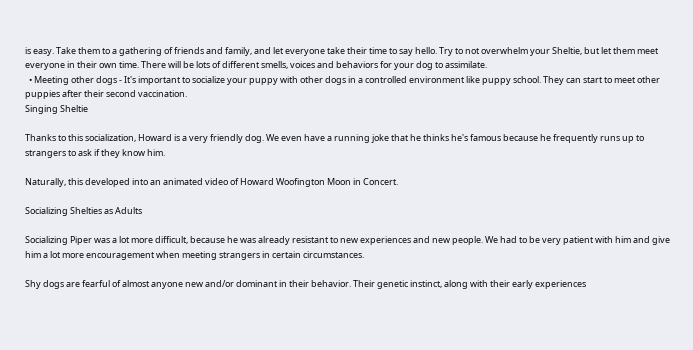is easy. Take them to a gathering of friends and family, and let everyone take their time to say hello. Try to not overwhelm your Sheltie, but let them meet everyone in their own time. There will be lots of different smells, voices and behaviors for your dog to assimilate.
  • Meeting other dogs - It's important to socialize your puppy with other dogs in a controlled environment like puppy school. They can start to meet other puppies after their second vaccination.
Singing Sheltie

Thanks to this socialization, Howard is a very friendly dog. We even have a running joke that he thinks he's famous because he frequently runs up to strangers to ask if they know him.

Naturally, this developed into an animated video of Howard Woofington Moon in Concert.

Socializing Shelties as Adults

Socializing Piper was a lot more difficult, because he was already resistant to new experiences and new people. We had to be very patient with him and give him a lot more encouragement when meeting strangers in certain circumstances.

Shy dogs are fearful of almost anyone new and/or dominant in their behavior. Their genetic instinct, along with their early experiences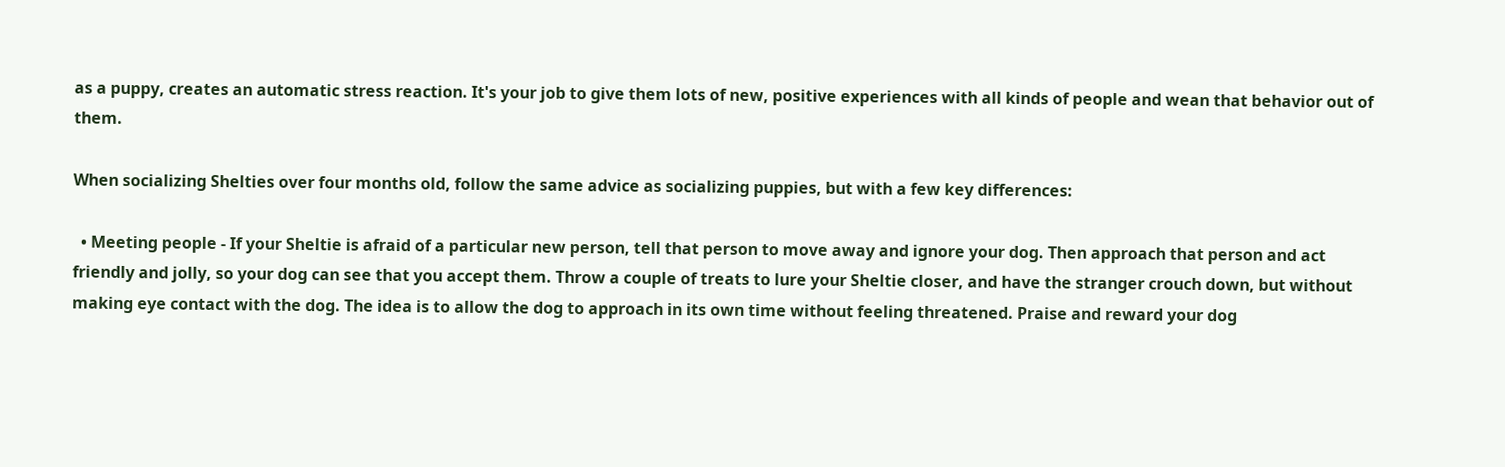as a puppy, creates an automatic stress reaction. It's your job to give them lots of new, positive experiences with all kinds of people and wean that behavior out of them.

When socializing Shelties over four months old, follow the same advice as socializing puppies, but with a few key differences:

  • Meeting people - If your Sheltie is afraid of a particular new person, tell that person to move away and ignore your dog. Then approach that person and act friendly and jolly, so your dog can see that you accept them. Throw a couple of treats to lure your Sheltie closer, and have the stranger crouch down, but without making eye contact with the dog. The idea is to allow the dog to approach in its own time without feeling threatened. Praise and reward your dog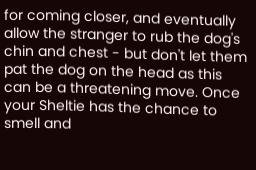for coming closer, and eventually allow the stranger to rub the dog's chin and chest - but don't let them pat the dog on the head as this can be a threatening move. Once your Sheltie has the chance to smell and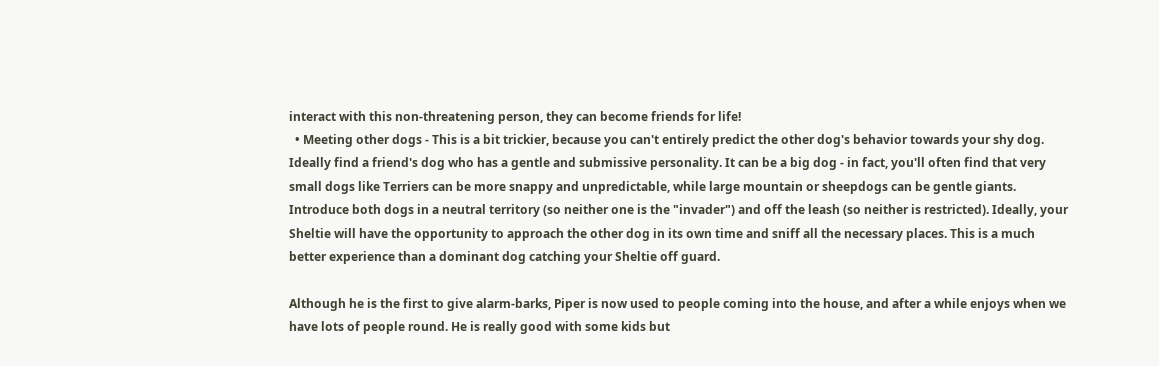interact with this non-threatening person, they can become friends for life!
  • Meeting other dogs - This is a bit trickier, because you can't entirely predict the other dog's behavior towards your shy dog. Ideally find a friend's dog who has a gentle and submissive personality. It can be a big dog - in fact, you'll often find that very small dogs like Terriers can be more snappy and unpredictable, while large mountain or sheepdogs can be gentle giants. Introduce both dogs in a neutral territory (so neither one is the "invader") and off the leash (so neither is restricted). Ideally, your Sheltie will have the opportunity to approach the other dog in its own time and sniff all the necessary places. This is a much better experience than a dominant dog catching your Sheltie off guard.

Although he is the first to give alarm-barks, Piper is now used to people coming into the house, and after a while enjoys when we have lots of people round. He is really good with some kids but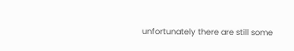unfortunately there are still some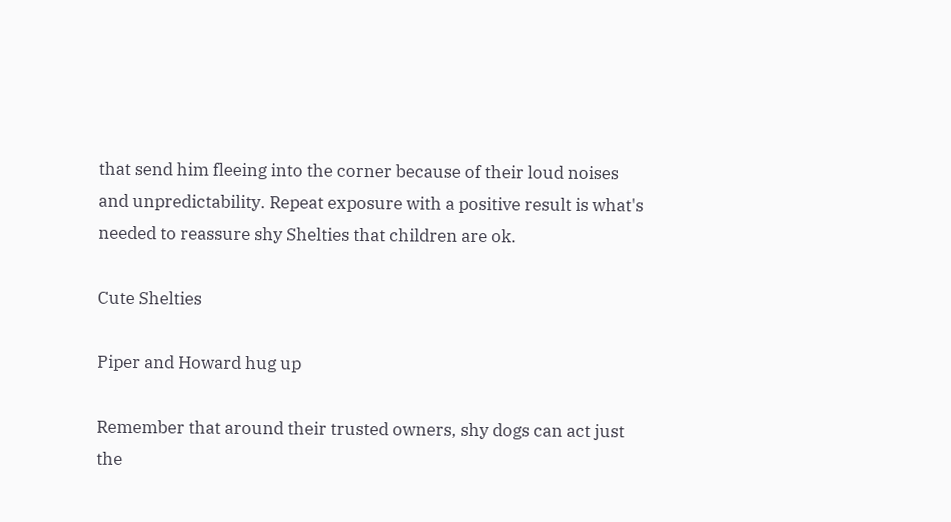that send him fleeing into the corner because of their loud noises and unpredictability. Repeat exposure with a positive result is what's needed to reassure shy Shelties that children are ok.

Cute Shelties

Piper and Howard hug up

Remember that around their trusted owners, shy dogs can act just the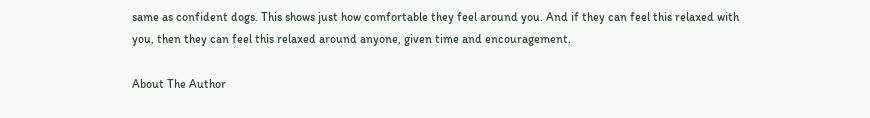same as confident dogs. This shows just how comfortable they feel around you. And if they can feel this relaxed with you, then they can feel this relaxed around anyone, given time and encouragement.

About The Author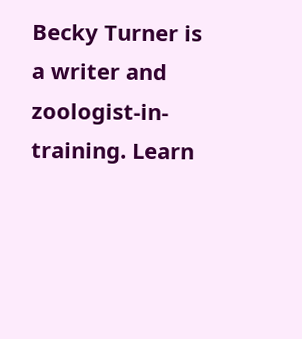Becky Turner is a writer and zoologist-in-training. Learn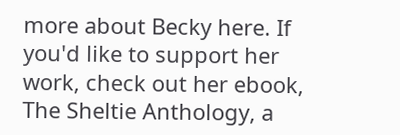more about Becky here. If you'd like to support her work, check out her ebook, The Sheltie Anthology, a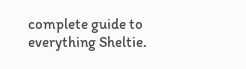complete guide to everything Sheltie.